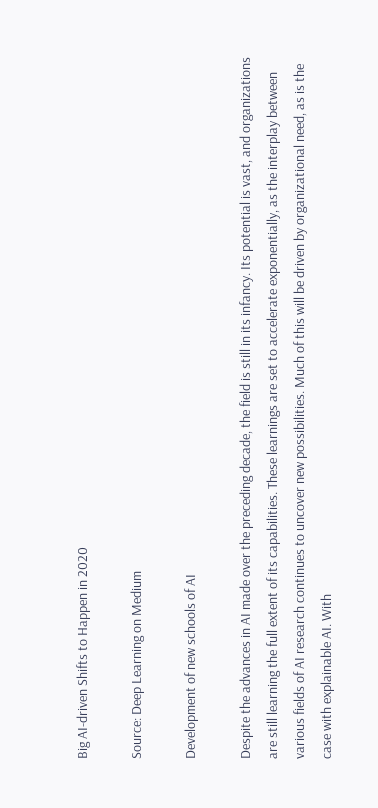Big AI-driven Shifts to Happen in 2020

Source: Deep Learning on Medium

Development of new schools of AI

Despite the advances in AI made over the preceding decade, the field is still in its infancy. Its potential is vast, and organizations are still learning the full extent of its capabilities. These learnings are set to accelerate exponentially, as the interplay between various fields of AI research continues to uncover new possibilities. Much of this will be driven by organizational need, as is the case with explainable AI. With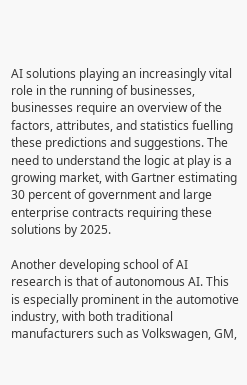AI solutions playing an increasingly vital role in the running of businesses, businesses require an overview of the factors, attributes, and statistics fuelling these predictions and suggestions. The need to understand the logic at play is a growing market, with Gartner estimating 30 percent of government and large enterprise contracts requiring these solutions by 2025.

Another developing school of AI research is that of autonomous AI. This is especially prominent in the automotive industry, with both traditional manufacturers such as Volkswagen, GM,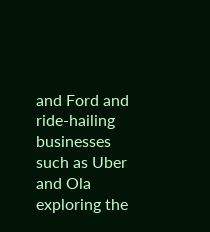and Ford and ride-hailing businesses such as Uber and Ola exploring the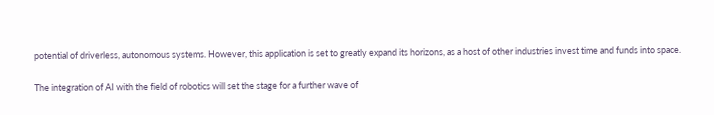potential of driverless, autonomous systems. However, this application is set to greatly expand its horizons, as a host of other industries invest time and funds into space.

The integration of AI with the field of robotics will set the stage for a further wave of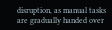disruption, as manual tasks are gradually handed over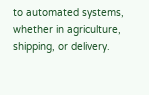to automated systems, whether in agriculture, shipping, or delivery.